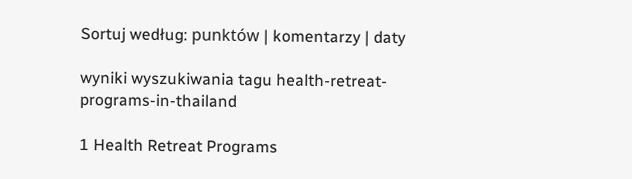Sortuj według: punktów | komentarzy | daty

wyniki wyszukiwania tagu health-retreat-programs-in-thailand

1 Health Retreat Programs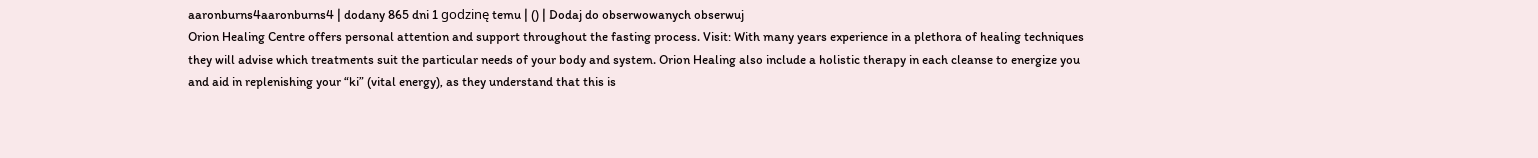aaronburns4aaronburns4 | dodany 865 dni 1 godzinę temu | () | Dodaj do obserwowanych obserwuj
Orion Healing Centre offers personal attention and support throughout the fasting process. Visit: With many years experience in a plethora of healing techniques they will advise which treatments suit the particular needs of your body and system. Orion Healing also include a holistic therapy in each cleanse to energize you and aid in replenishing your “ki” (vital energy), as they understand that this is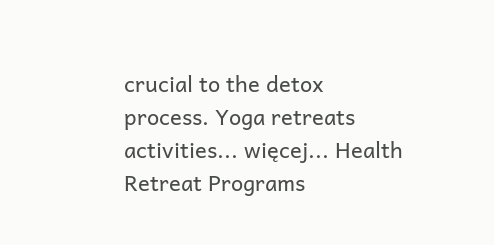crucial to the detox process. Yoga retreats activities... więcej... Health Retreat Programs